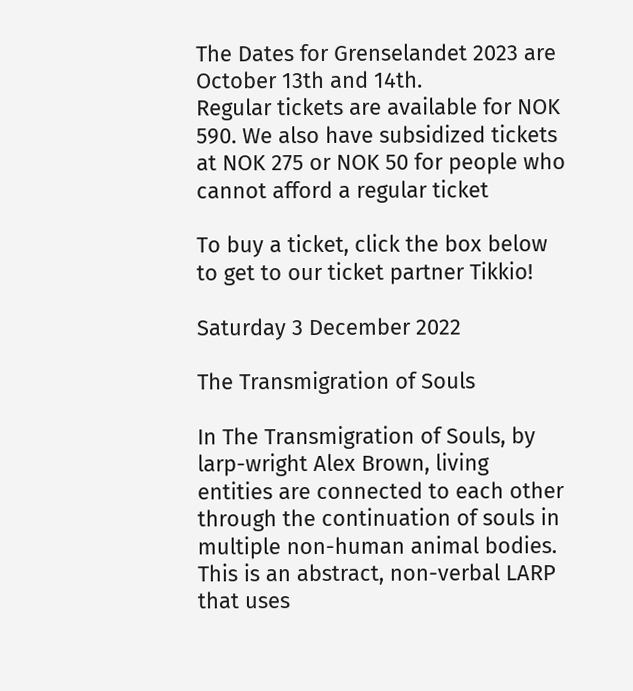The Dates for Grenselandet 2023 are October 13th and 14th.
Regular tickets are available for NOK 590. We also have subsidized tickets at NOK 275 or NOK 50 for people who cannot afford a regular ticket

To buy a ticket, click the box below to get to our ticket partner Tikkio!

Saturday 3 December 2022

The Transmigration of Souls

In The Transmigration of Souls, by larp-wright Alex Brown, living entities are connected to each other through the continuation of souls in multiple non-human animal bodies. This is an abstract, non-verbal LARP that uses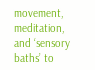movement, meditation, and ‘sensory baths’ to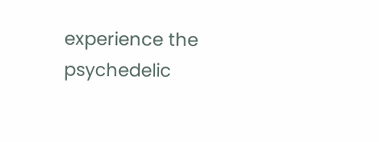experience the psychedelic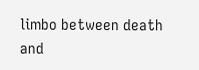limbo between death and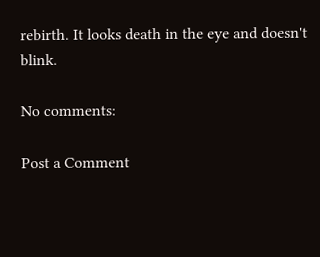rebirth. It looks death in the eye and doesn't blink.

No comments:

Post a Comment